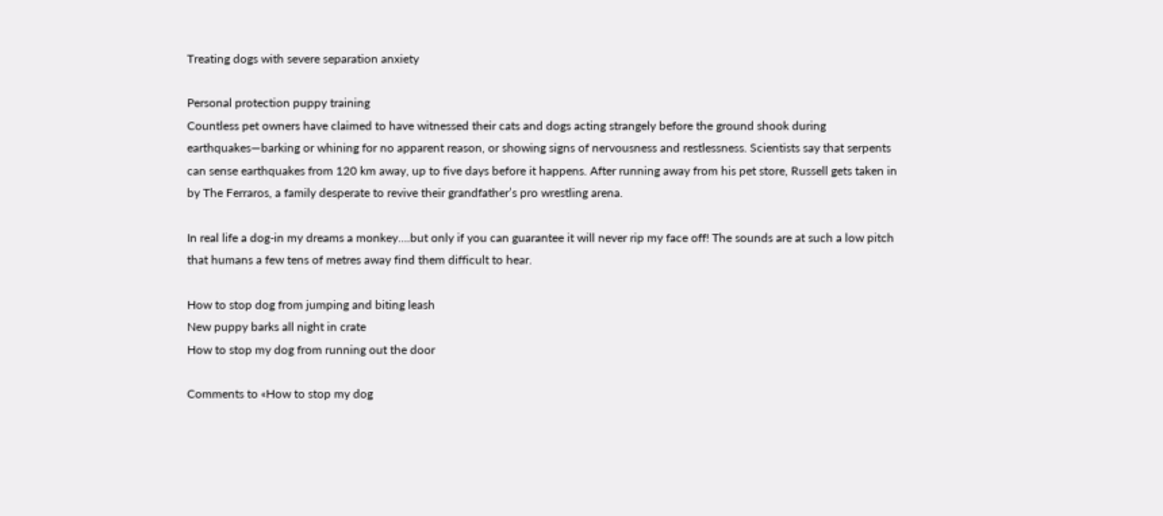Treating dogs with severe separation anxiety

Personal protection puppy training
Countless pet owners have claimed to have witnessed their cats and dogs acting strangely before the ground shook during earthquakes—barking or whining for no apparent reason, or showing signs of nervousness and restlessness. Scientists say that serpents can sense earthquakes from 120 km away, up to five days before it happens. After running away from his pet store, Russell gets taken in by The Ferraros, a family desperate to revive their grandfather’s pro wrestling arena.

In real life a dog-in my dreams a monkey….but only if you can guarantee it will never rip my face off! The sounds are at such a low pitch that humans a few tens of metres away find them difficult to hear.

How to stop dog from jumping and biting leash
New puppy barks all night in crate
How to stop my dog from running out the door

Comments to «How to stop my dog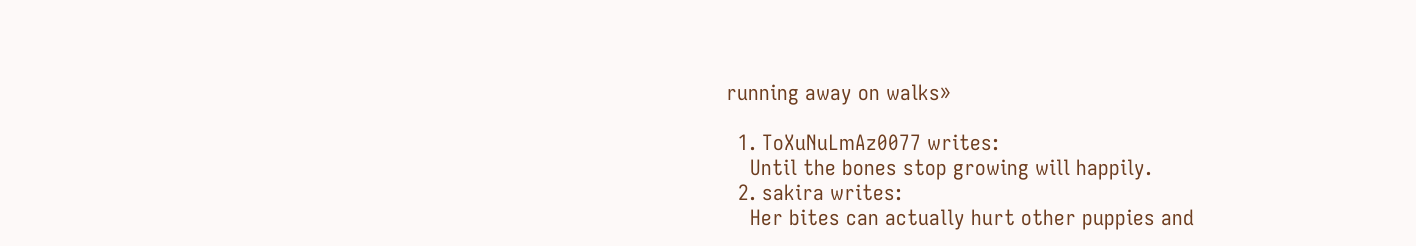running away on walks»

  1. ToXuNuLmAz0077 writes:
    Until the bones stop growing will happily.
  2. sakira writes:
    Her bites can actually hurt other puppies and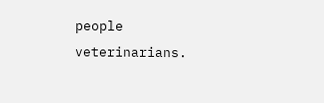people veterinarians.